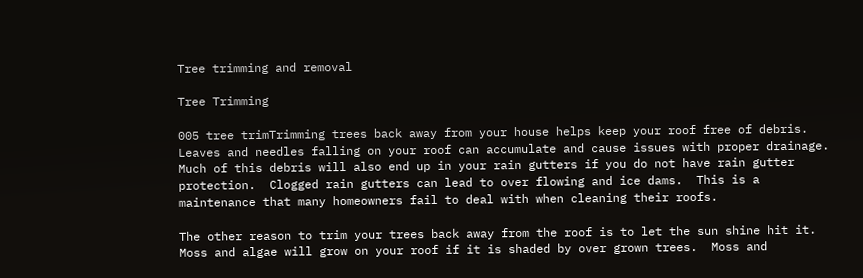Tree trimming and removal

Tree Trimming

005 tree trimTrimming trees back away from your house helps keep your roof free of debris.  Leaves and needles falling on your roof can accumulate and cause issues with proper drainage.  Much of this debris will also end up in your rain gutters if you do not have rain gutter protection.  Clogged rain gutters can lead to over flowing and ice dams.  This is a maintenance that many homeowners fail to deal with when cleaning their roofs.

The other reason to trim your trees back away from the roof is to let the sun shine hit it.  Moss and algae will grow on your roof if it is shaded by over grown trees.  Moss and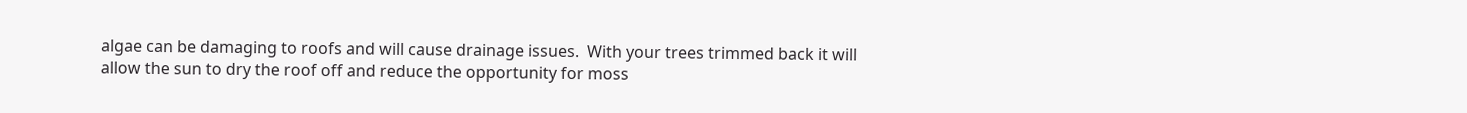algae can be damaging to roofs and will cause drainage issues.  With your trees trimmed back it will allow the sun to dry the roof off and reduce the opportunity for moss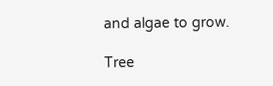and algae to grow.

Tree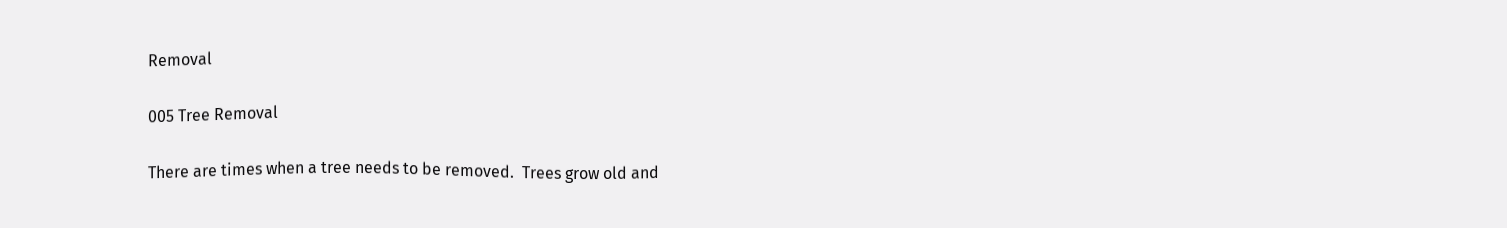Removal

005 Tree Removal

There are times when a tree needs to be removed.  Trees grow old and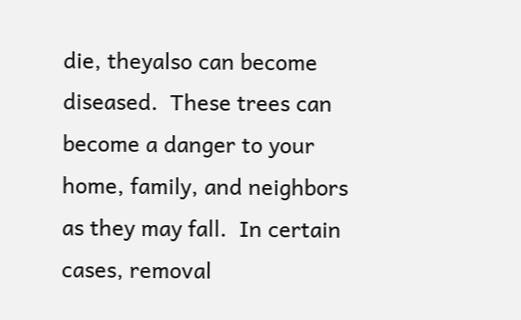die, theyalso can become diseased.  These trees can become a danger to your home, family, and neighbors as they may fall.  In certain cases, removal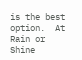is the best option.  At Rain or Shine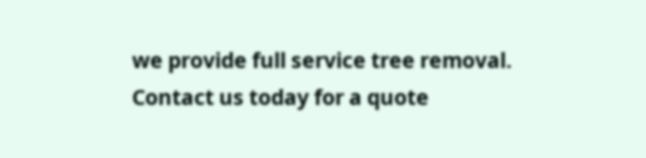we provide full service tree removal.  Contact us today for a quote